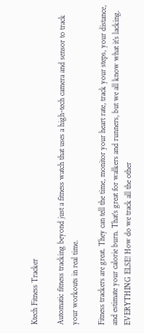Ktech Fitness Tracker

Automatic fitness tracking beyond just a fitness watch that uses a high-tech camera and sensor to track your workouts in real time.

Fitness trackers are great. They can tell the time, monitor your heart rate, track your steps, your distance, and estimate your calorie burn. That’s great for walkers and runners, but we all know what it’s lacking. EVERYTHING ELSE! How do we track all the other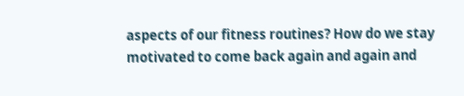aspects of our fitness routines? How do we stay motivated to come back again and again and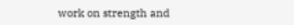work on strength and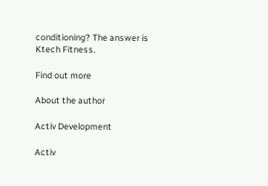conditioning? The answer is Ktech Fitness.

Find out more

About the author

Activ Development

Activ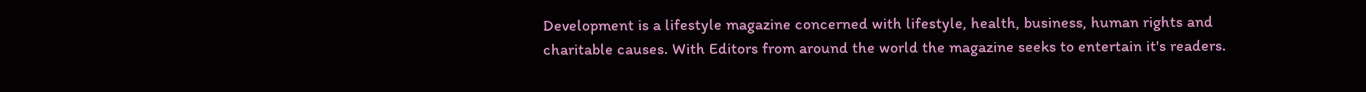Development is a lifestyle magazine concerned with lifestyle, health, business, human rights and charitable causes. With Editors from around the world the magazine seeks to entertain it's readers.